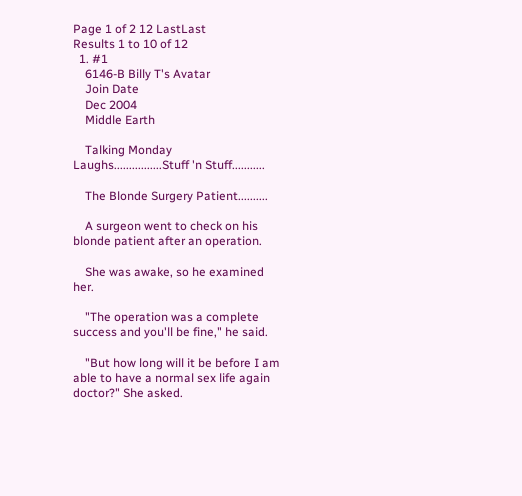Page 1 of 2 12 LastLast
Results 1 to 10 of 12
  1. #1
    6146-B Billy T's Avatar
    Join Date
    Dec 2004
    Middle Earth

    Talking Monday Laughs................Stuff 'n Stuff...........

    The Blonde Surgery Patient..........

    A surgeon went to check on his blonde patient after an operation.

    She was awake, so he examined her.

    "The operation was a complete success and you'll be fine," he said.

    "But how long will it be before I am able to have a normal sex life again doctor?" She asked.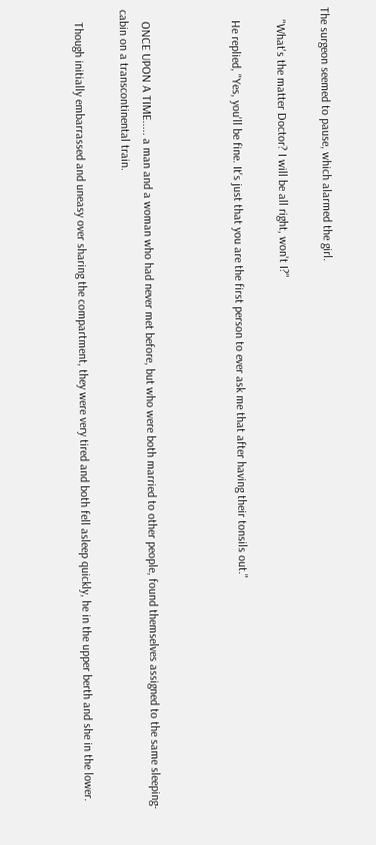The surgeon seemed to pause, which alarmed the girl.

    "What's the matter Doctor? I will be all right, won't I?"

    He replied, "Yes, you'll be fine. It's just that you are the first person to ever ask me that after having their tonsils out."



    ONCE UPON A TIME..... a man and a woman who had never met before, but who were both married to other people, found themselves assigned to the same sleeping-cabin on a transcontinental train.

    Though initially embarrassed and uneasy over sharing the compartment, they were very tired and both fell asleep quickly, he in the upper berth and she in the lower.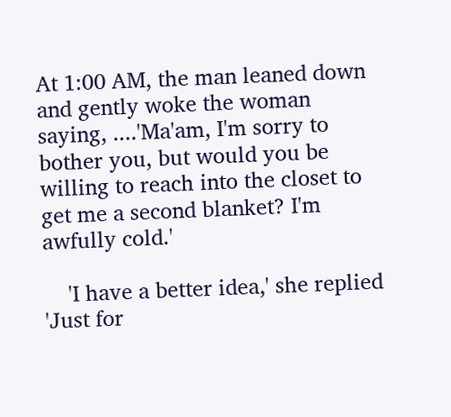At 1:00 AM, the man leaned down and gently woke the woman saying, ....'Ma'am, I'm sorry to bother you, but would you be willing to reach into the closet to get me a second blanket? I'm awfully cold.'

    'I have a better idea,' she replied 'Just for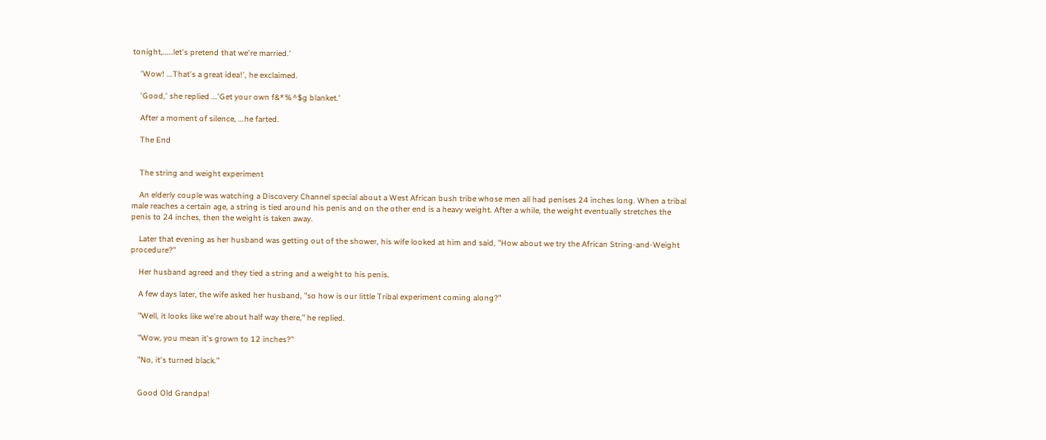tonight,.....let's pretend that we're married.'

    'Wow! ...That's a great idea!', he exclaimed.

    'Good,' she replied ...'Get your own f&*%^$g blanket.'

    After a moment of silence, ...he farted.

    The End


    The string and weight experiment

    An elderly couple was watching a Discovery Channel special about a West African bush tribe whose men all had penises 24 inches long. When a tribal male reaches a certain age, a string is tied around his penis and on the other end is a heavy weight. After a while, the weight eventually stretches the penis to 24 inches, then the weight is taken away.

    Later that evening as her husband was getting out of the shower, his wife looked at him and said, "How about we try the African String-and-Weight procedure?"

    Her husband agreed and they tied a string and a weight to his penis.

    A few days later, the wife asked her husband, "so how is our little Tribal experiment coming along?"

    "Well, it looks like we're about half way there," he replied.

    "Wow, you mean it's grown to 12 inches?"

    "No, it's turned black."


    Good Old Grandpa!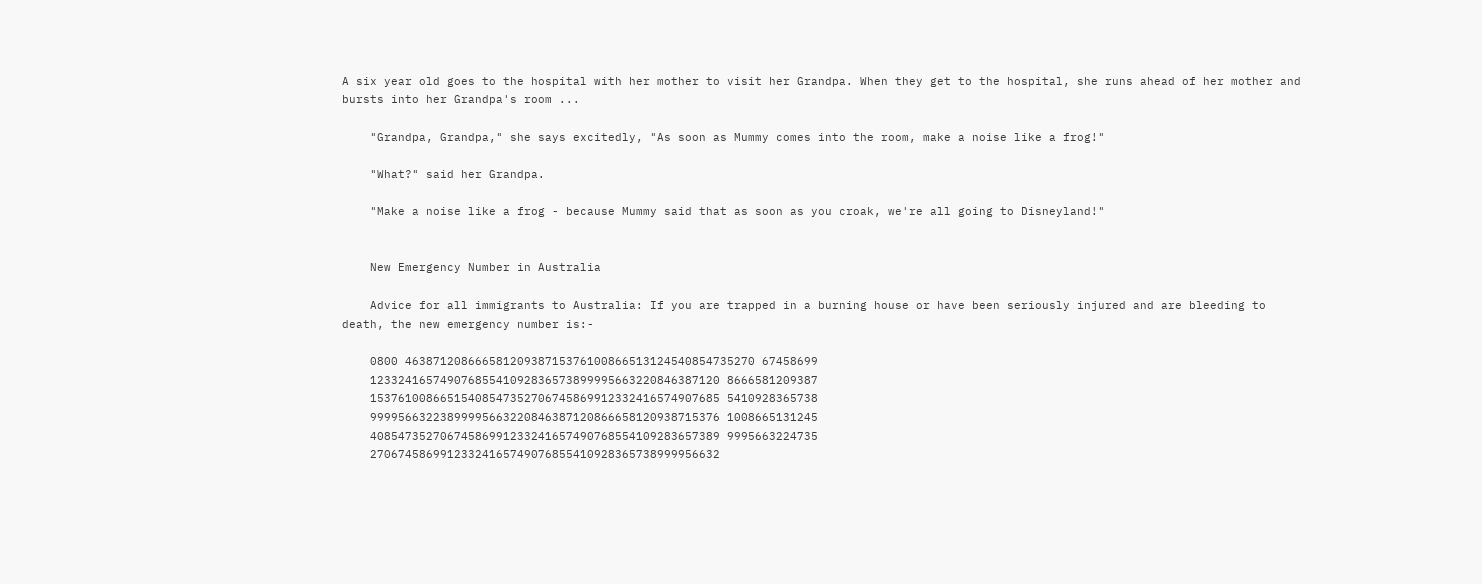A six year old goes to the hospital with her mother to visit her Grandpa. When they get to the hospital, she runs ahead of her mother and bursts into her Grandpa's room ...

    "Grandpa, Grandpa," she says excitedly, "As soon as Mummy comes into the room, make a noise like a frog!"

    "What?" said her Grandpa.

    "Make a noise like a frog - because Mummy said that as soon as you croak, we're all going to Disneyland!"


    New Emergency Number in Australia

    Advice for all immigrants to Australia: If you are trapped in a burning house or have been seriously injured and are bleeding to death, the new emergency number is:-

    0800 46387120866658120938715376100866513124540854735270 67458699
    12332416574907685541092836573899995663220846387120 8666581209387
    15376100866515408547352706745869912332416574907685 5410928365738
    99995663223899995663220846387120866658120938715376 1008665131245
    40854735270674586991233241657490768554109283657389 9995663224735
    27067458699123324165749076855410928365738999956632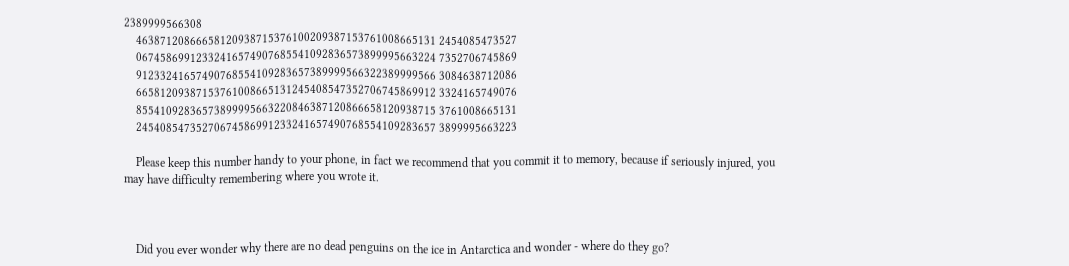2389999566308
    46387120866658120938715376100209387153761008665131 2454085473527
    06745869912332416574907685541092836573899995663224 7352706745869
    91233241657490768554109283657389999566322389999566 3084638712086
    66581209387153761008665131245408547352706745869912 3324165749076
    85541092836573899995663220846387120866658120938715 3761008665131
    24540854735270674586991233241657490768554109283657 3899995663223

    Please keep this number handy to your phone, in fact we recommend that you commit it to memory, because if seriously injured, you may have difficulty remembering where you wrote it.



    Did you ever wonder why there are no dead penguins on the ice in Antarctica and wonder - where do they go?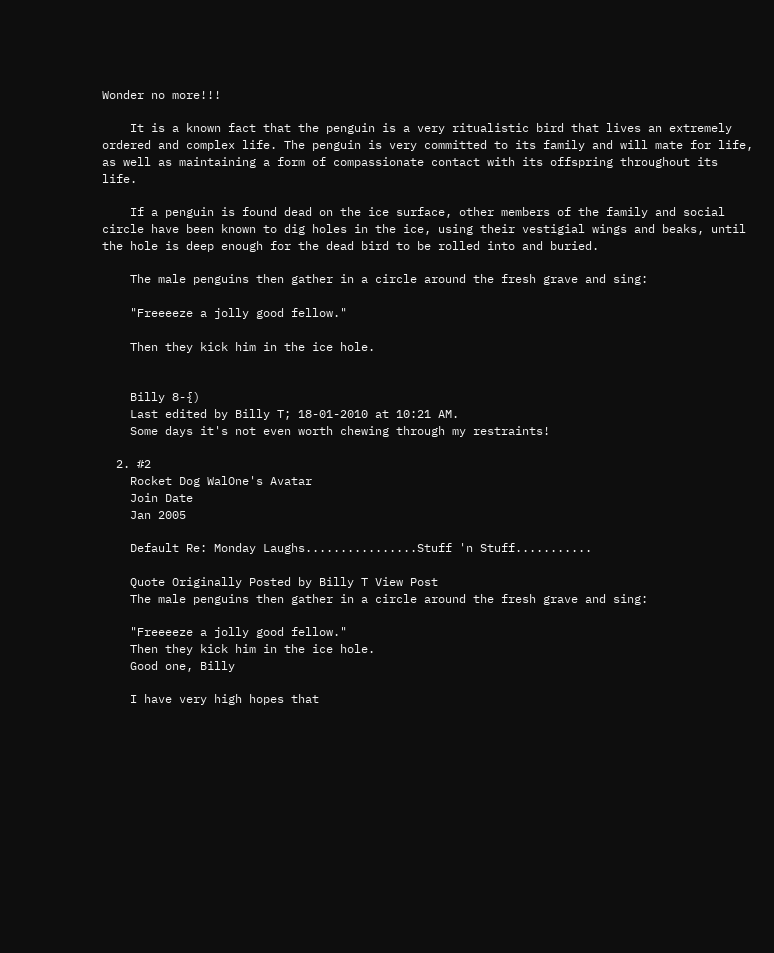Wonder no more!!!

    It is a known fact that the penguin is a very ritualistic bird that lives an extremely ordered and complex life. The penguin is very committed to its family and will mate for life, as well as maintaining a form of compassionate contact with its offspring throughout its life.

    If a penguin is found dead on the ice surface, other members of the family and social circle have been known to dig holes in the ice, using their vestigial wings and beaks, until the hole is deep enough for the dead bird to be rolled into and buried.

    The male penguins then gather in a circle around the fresh grave and sing:

    "Freeeeze a jolly good fellow."

    Then they kick him in the ice hole.


    Billy 8-{)
    Last edited by Billy T; 18-01-2010 at 10:21 AM.
    Some days it's not even worth chewing through my restraints!

  2. #2
    Rocket Dog WalOne's Avatar
    Join Date
    Jan 2005

    Default Re: Monday Laughs................Stuff 'n Stuff...........

    Quote Originally Posted by Billy T View Post
    The male penguins then gather in a circle around the fresh grave and sing:

    "Freeeeze a jolly good fellow."
    Then they kick him in the ice hole.
    Good one, Billy

    I have very high hopes that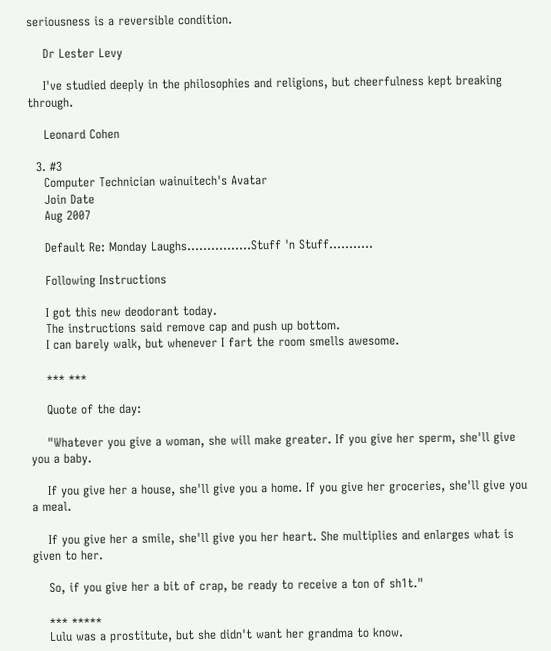seriousness is a reversible condition.

    Dr Lester Levy

    I've studied deeply in the philosophies and religions, but cheerfulness kept breaking through.

    Leonard Cohen

  3. #3
    Computer Technician wainuitech's Avatar
    Join Date
    Aug 2007

    Default Re: Monday Laughs................Stuff 'n Stuff...........

    Following Instructions

    I got this new deodorant today.
    The instructions said remove cap and push up bottom.
    I can barely walk, but whenever I fart the room smells awesome.

    *** ***

    Quote of the day:

    "Whatever you give a woman, she will make greater. If you give her sperm, she'll give you a baby.

    If you give her a house, she'll give you a home. If you give her groceries, she'll give you a meal.

    If you give her a smile, she'll give you her heart. She multiplies and enlarges what is given to her.

    So, if you give her a bit of crap, be ready to receive a ton of sh1t."

    *** *****
    Lulu was a prostitute, but she didn't want her grandma to know.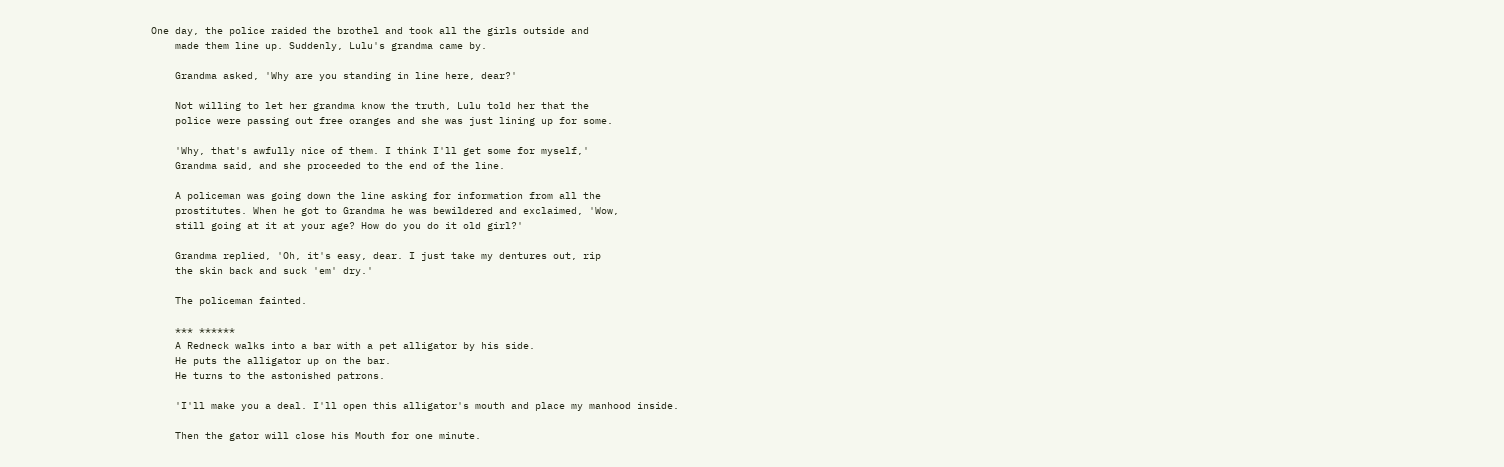One day, the police raided the brothel and took all the girls outside and
    made them line up. Suddenly, Lulu's grandma came by.

    Grandma asked, 'Why are you standing in line here, dear?'

    Not willing to let her grandma know the truth, Lulu told her that the
    police were passing out free oranges and she was just lining up for some.

    'Why, that's awfully nice of them. I think I'll get some for myself,'
    Grandma said, and she proceeded to the end of the line.

    A policeman was going down the line asking for information from all the
    prostitutes. When he got to Grandma he was bewildered and exclaimed, 'Wow,
    still going at it at your age? How do you do it old girl?'

    Grandma replied, 'Oh, it's easy, dear. I just take my dentures out, rip
    the skin back and suck 'em' dry.'

    The policeman fainted.

    *** ******
    A Redneck walks into a bar with a pet alligator by his side.
    He puts the alligator up on the bar.
    He turns to the astonished patrons.

    'I'll make you a deal. I'll open this alligator's mouth and place my manhood inside.

    Then the gator will close his Mouth for one minute.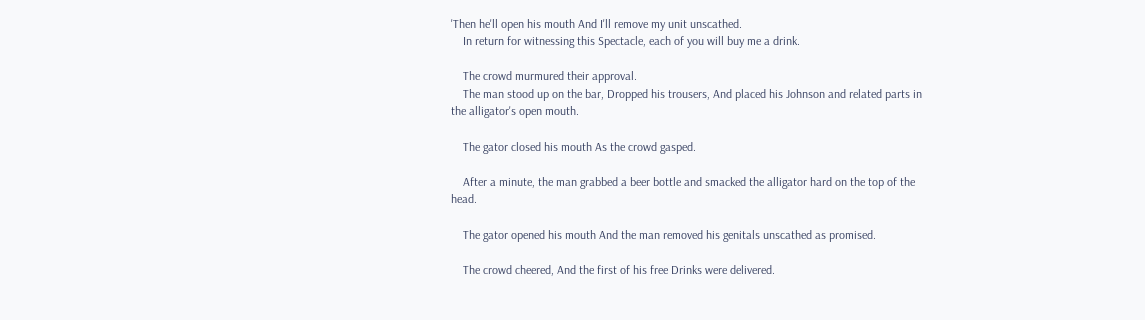'Then he'll open his mouth And I'll remove my unit unscathed.
    In return for witnessing this Spectacle, each of you will buy me a drink.

    The crowd murmured their approval.
    The man stood up on the bar, Dropped his trousers, And placed his Johnson and related parts in the alligator's open mouth.

    The gator closed his mouth As the crowd gasped.

    After a minute, the man grabbed a beer bottle and smacked the alligator hard on the top of the head.

    The gator opened his mouth And the man removed his genitals unscathed as promised.

    The crowd cheered, And the first of his free Drinks were delivered.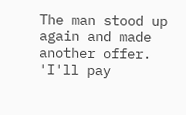The man stood up again and made another offer. 'I'll pay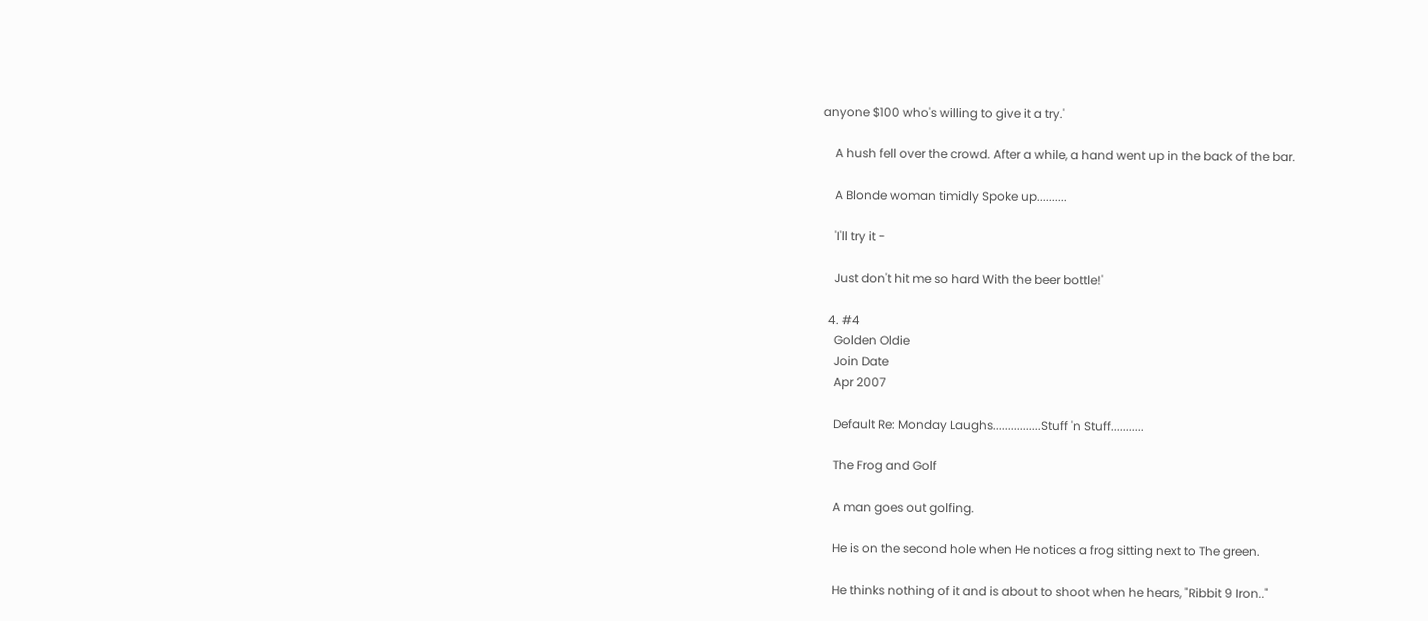anyone $100 who's willing to give it a try.'

    A hush fell over the crowd. After a while, a hand went up in the back of the bar.

    A Blonde woman timidly Spoke up..........

    'I'll try it -

    Just don't hit me so hard With the beer bottle!'

  4. #4
    Golden Oldie
    Join Date
    Apr 2007

    Default Re: Monday Laughs................Stuff 'n Stuff...........

    The Frog and Golf

    A man goes out golfing.

    He is on the second hole when He notices a frog sitting next to The green.

    He thinks nothing of it and is about to shoot when he hears, "Ribbit 9 Iron.."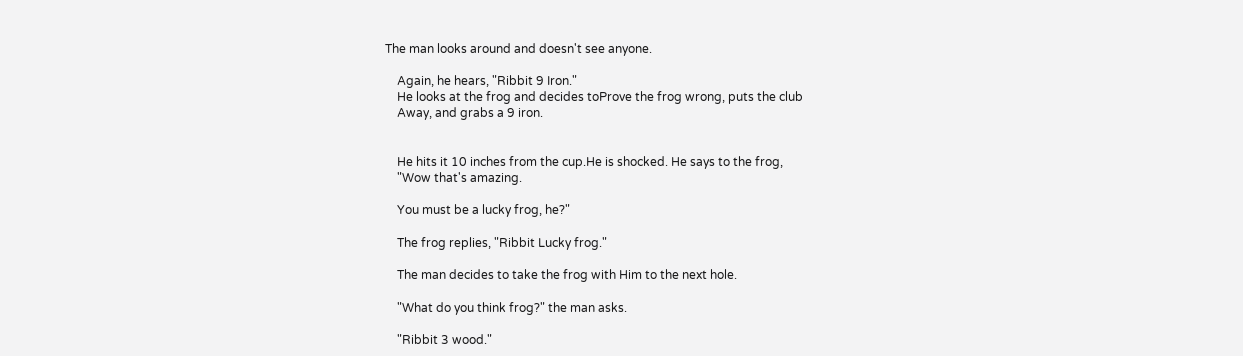The man looks around and doesn't see anyone.

    Again, he hears, "Ribbit 9 Iron."
    He looks at the frog and decides toProve the frog wrong, puts the club
    Away, and grabs a 9 iron.


    He hits it 10 inches from the cup.He is shocked. He says to the frog,
    "Wow that's amazing.

    You must be a lucky frog, he?"

    The frog replies, "Ribbit Lucky frog."

    The man decides to take the frog with Him to the next hole.

    "What do you think frog?" the man asks.

    "Ribbit 3 wood."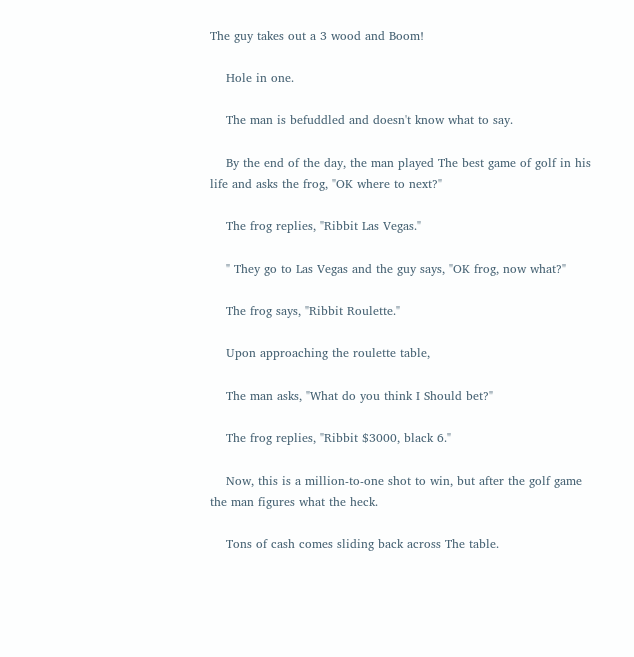The guy takes out a 3 wood and Boom!

    Hole in one.

    The man is befuddled and doesn't know what to say.

    By the end of the day, the man played The best game of golf in his life and asks the frog, "OK where to next?"

    The frog replies, "Ribbit Las Vegas."

    " They go to Las Vegas and the guy says, "OK frog, now what?"

    The frog says, "Ribbit Roulette."

    Upon approaching the roulette table,

    The man asks, "What do you think I Should bet?"

    The frog replies, "Ribbit $3000, black 6."

    Now, this is a million-to-one shot to win, but after the golf game the man figures what the heck.

    Tons of cash comes sliding back across The table.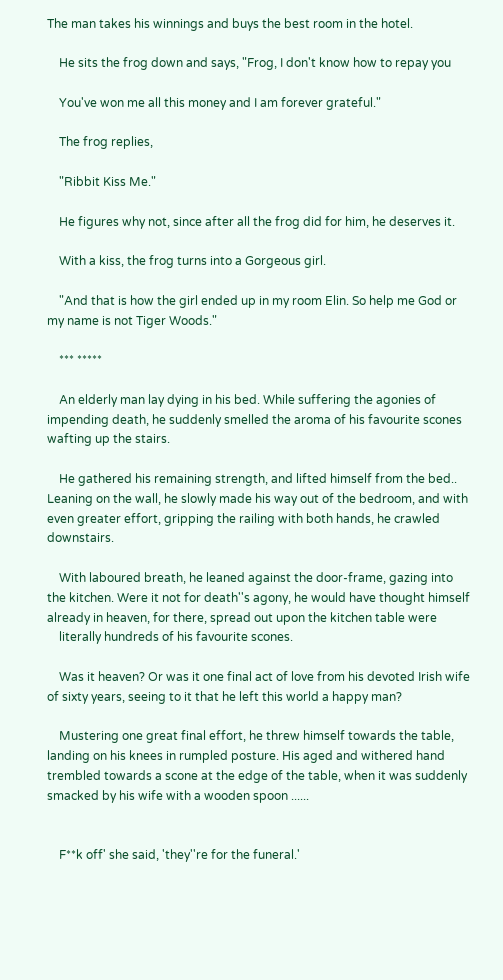The man takes his winnings and buys the best room in the hotel.

    He sits the frog down and says, "Frog, I don't know how to repay you

    You've won me all this money and I am forever grateful."

    The frog replies,

    "Ribbit Kiss Me."

    He figures why not, since after all the frog did for him, he deserves it.

    With a kiss, the frog turns into a Gorgeous girl.

    "And that is how the girl ended up in my room Elin. So help me God or my name is not Tiger Woods."

    *** *****

    An elderly man lay dying in his bed. While suffering the agonies of impending death, he suddenly smelled the aroma of his favourite scones wafting up the stairs.

    He gathered his remaining strength, and lifted himself from the bed.. Leaning on the wall, he slowly made his way out of the bedroom, and with even greater effort, gripping the railing with both hands, he crawled downstairs.

    With laboured breath, he leaned against the door-frame, gazing into the kitchen. Were it not for death''s agony, he would have thought himself already in heaven, for there, spread out upon the kitchen table were
    literally hundreds of his favourite scones.

    Was it heaven? Or was it one final act of love from his devoted Irish wife of sixty years, seeing to it that he left this world a happy man?

    Mustering one great final effort, he threw himself towards the table, landing on his knees in rumpled posture. His aged and withered hand trembled towards a scone at the edge of the table, when it was suddenly smacked by his wife with a wooden spoon ......


    F**k off' she said, 'they''re for the funeral.'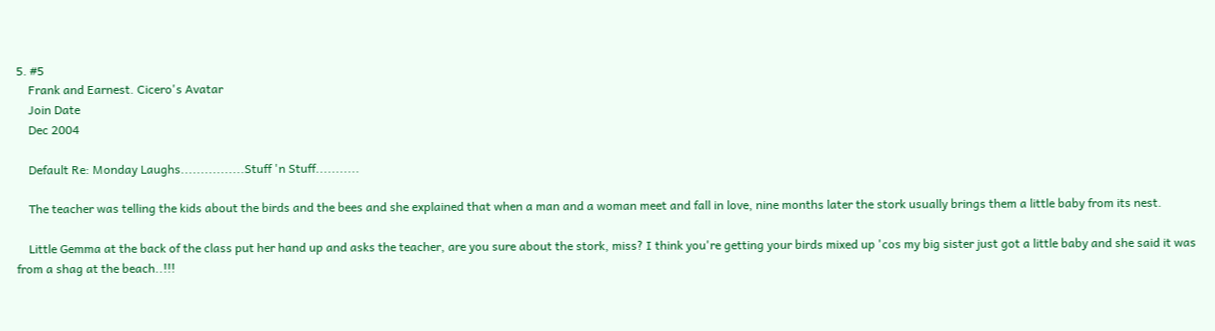5. #5
    Frank and Earnest. Cicero's Avatar
    Join Date
    Dec 2004

    Default Re: Monday Laughs................Stuff 'n Stuff...........

    The teacher was telling the kids about the birds and the bees and she explained that when a man and a woman meet and fall in love, nine months later the stork usually brings them a little baby from its nest.

    Little Gemma at the back of the class put her hand up and asks the teacher, are you sure about the stork, miss? I think you're getting your birds mixed up 'cos my big sister just got a little baby and she said it was from a shag at the beach..!!!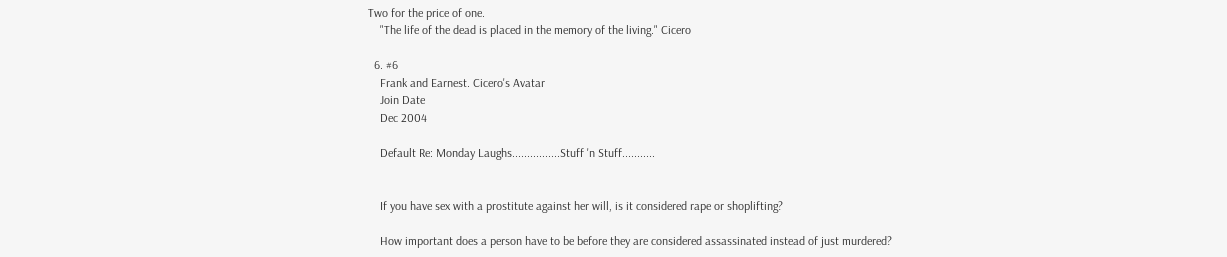Two for the price of one.
    "The life of the dead is placed in the memory of the living." Cicero

  6. #6
    Frank and Earnest. Cicero's Avatar
    Join Date
    Dec 2004

    Default Re: Monday Laughs................Stuff 'n Stuff...........


    If you have sex with a prostitute against her will, is it considered rape or shoplifting?

    How important does a person have to be before they are considered assassinated instead of just murdered?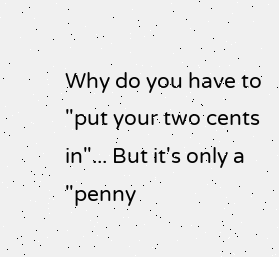Why do you have to "put your two cents in"... But it's only a "penny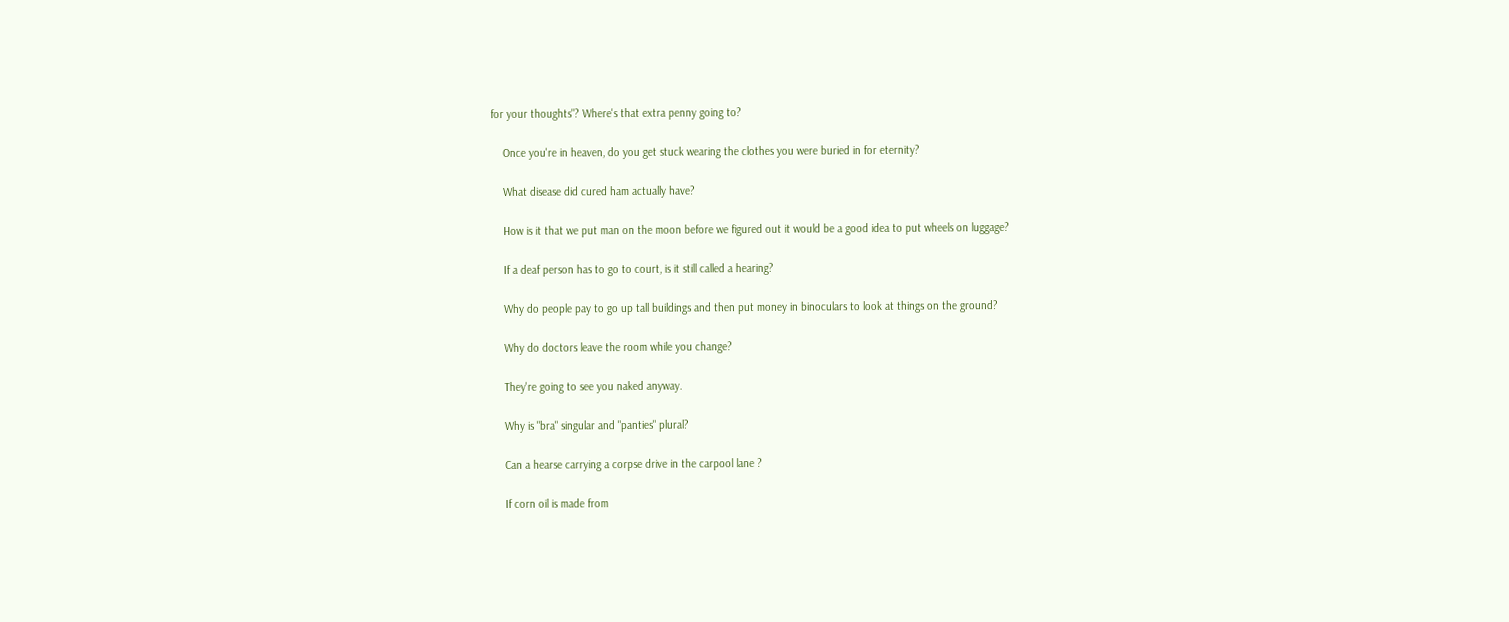for your thoughts"? Where's that extra penny going to?

    Once you're in heaven, do you get stuck wearing the clothes you were buried in for eternity?

    What disease did cured ham actually have?

    How is it that we put man on the moon before we figured out it would be a good idea to put wheels on luggage?

    If a deaf person has to go to court, is it still called a hearing?

    Why do people pay to go up tall buildings and then put money in binoculars to look at things on the ground?

    Why do doctors leave the room while you change?

    They're going to see you naked anyway.

    Why is "bra" singular and "panties" plural?

    Can a hearse carrying a corpse drive in the carpool lane ?

    If corn oil is made from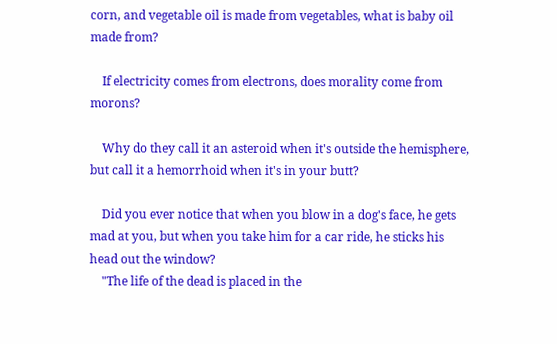corn, and vegetable oil is made from vegetables, what is baby oil made from?

    If electricity comes from electrons, does morality come from morons?

    Why do they call it an asteroid when it's outside the hemisphere, but call it a hemorrhoid when it's in your butt?

    Did you ever notice that when you blow in a dog's face, he gets mad at you, but when you take him for a car ride, he sticks his head out the window?
    "The life of the dead is placed in the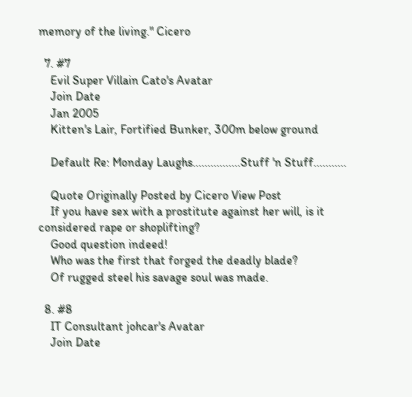memory of the living." Cicero

  7. #7
    Evil Super Villain Cato's Avatar
    Join Date
    Jan 2005
    Kitten's Lair, Fortified Bunker, 300m below ground

    Default Re: Monday Laughs................Stuff 'n Stuff...........

    Quote Originally Posted by Cicero View Post
    If you have sex with a prostitute against her will, is it considered rape or shoplifting?
    Good question indeed!
    Who was the first that forged the deadly blade?
    Of rugged steel his savage soul was made.

  8. #8
    IT Consultant johcar's Avatar
    Join Date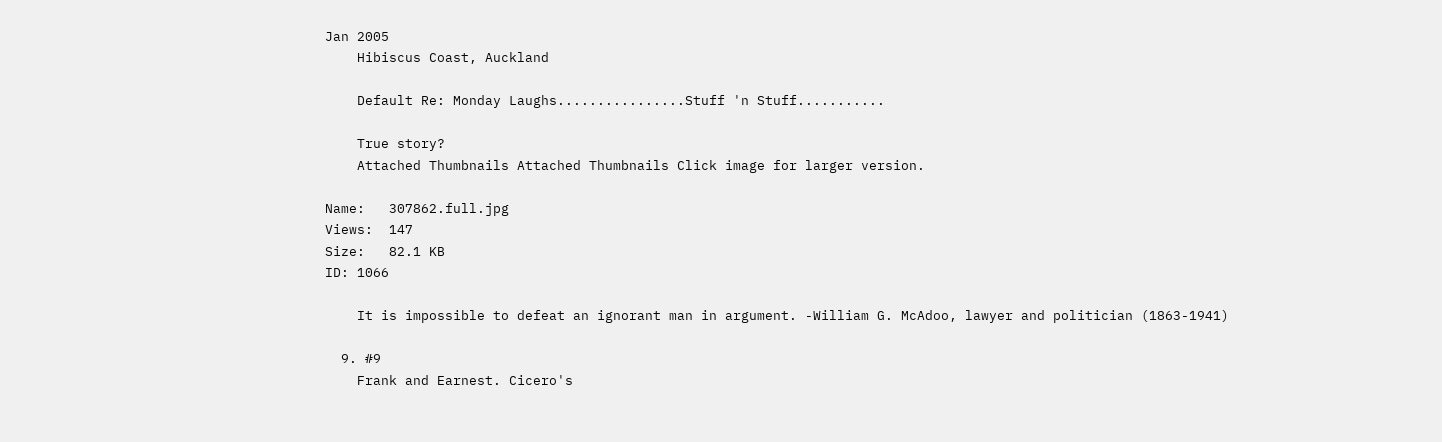Jan 2005
    Hibiscus Coast, Auckland

    Default Re: Monday Laughs................Stuff 'n Stuff...........

    True story?
    Attached Thumbnails Attached Thumbnails Click image for larger version.

Name:   307862.full.jpg
Views:  147
Size:   82.1 KB
ID: 1066

    It is impossible to defeat an ignorant man in argument. -William G. McAdoo, lawyer and politician (1863-1941)

  9. #9
    Frank and Earnest. Cicero's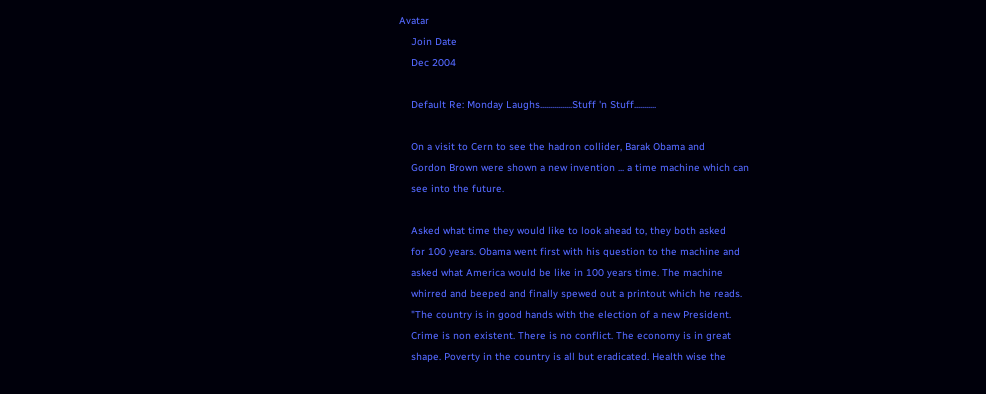Avatar
    Join Date
    Dec 2004

    Default Re: Monday Laughs................Stuff 'n Stuff...........

    On a visit to Cern to see the hadron collider, Barak Obama and
    Gordon Brown were shown a new invention ... a time machine which can
    see into the future.

    Asked what time they would like to look ahead to, they both asked
    for 100 years. Obama went first with his question to the machine and
    asked what America would be like in 100 years time. The machine
    whirred and beeped and finally spewed out a printout which he reads.
    "The country is in good hands with the election of a new President.
    Crime is non existent. There is no conflict. The economy is in great
    shape. Poverty in the country is all but eradicated. Health wise the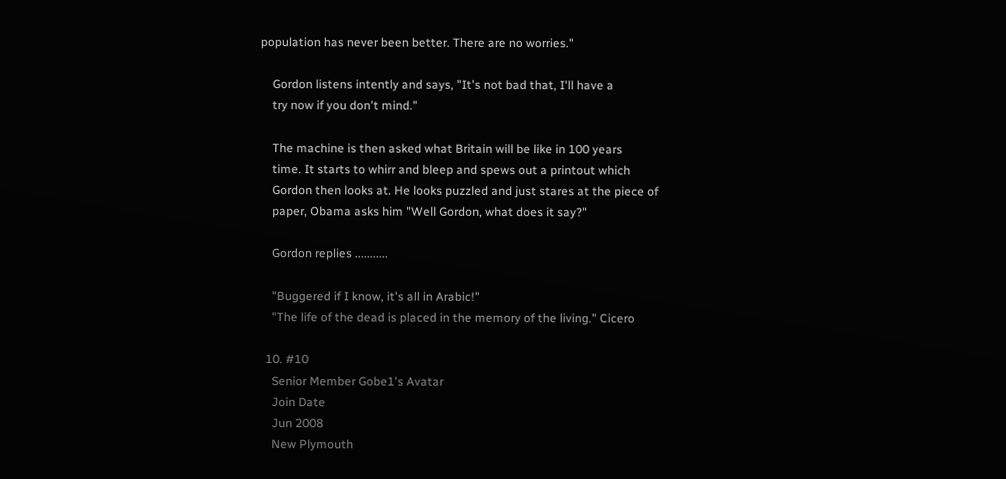population has never been better. There are no worries."

    Gordon listens intently and says, "It's not bad that, I'll have a
    try now if you don't mind."

    The machine is then asked what Britain will be like in 100 years
    time. It starts to whirr and bleep and spews out a printout which
    Gordon then looks at. He looks puzzled and just stares at the piece of
    paper, Obama asks him "Well Gordon, what does it say?"

    Gordon replies ...........

    "Buggered if I know, it's all in Arabic!"
    "The life of the dead is placed in the memory of the living." Cicero

  10. #10
    Senior Member Gobe1's Avatar
    Join Date
    Jun 2008
    New Plymouth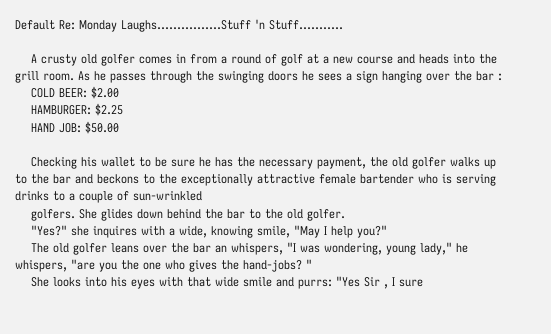Default Re: Monday Laughs................Stuff 'n Stuff...........

    A crusty old golfer comes in from a round of golf at a new course and heads into the grill room. As he passes through the swinging doors he sees a sign hanging over the bar :
    COLD BEER: $2.00
    HAMBURGER: $2.25
    HAND JOB: $50.00

    Checking his wallet to be sure he has the necessary payment, the old golfer walks up to the bar and beckons to the exceptionally attractive female bartender who is serving drinks to a couple of sun-wrinkled
    golfers. She glides down behind the bar to the old golfer.
    "Yes?" she inquires with a wide, knowing smile, "May I help you?"
    The old golfer leans over the bar an whispers, "I was wondering, young lady," he whispers, "are you the one who gives the hand-jobs? "
    She looks into his eyes with that wide smile and purrs: "Yes Sir , I sure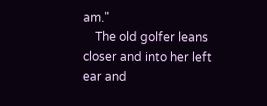am."
    The old golfer leans closer and into her left ear and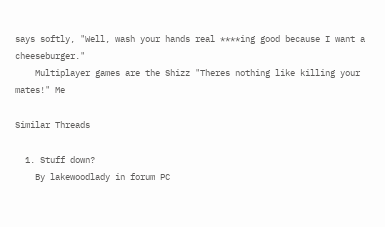says softly, "Well, wash your hands real ****ing good because I want a cheeseburger."
    Multiplayer games are the Shizz "Theres nothing like killing your mates!" Me

Similar Threads

  1. Stuff down?
    By lakewoodlady in forum PC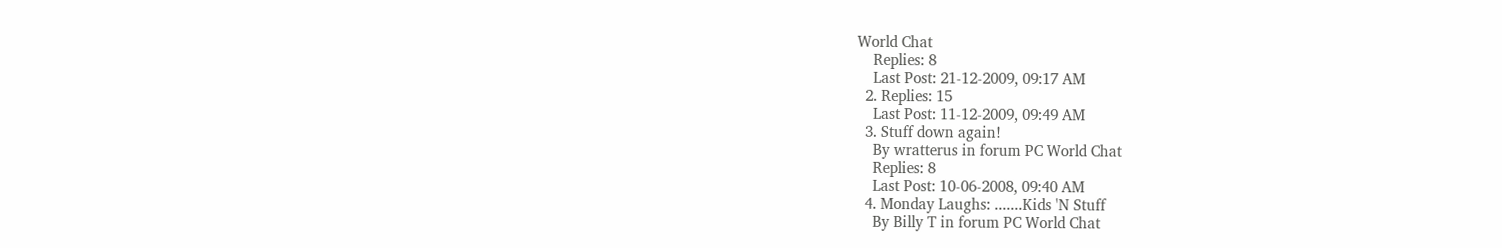World Chat
    Replies: 8
    Last Post: 21-12-2009, 09:17 AM
  2. Replies: 15
    Last Post: 11-12-2009, 09:49 AM
  3. Stuff down again!
    By wratterus in forum PC World Chat
    Replies: 8
    Last Post: 10-06-2008, 09:40 AM
  4. Monday Laughs: .......Kids 'N Stuff
    By Billy T in forum PC World Chat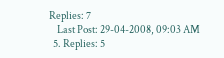Replies: 7
    Last Post: 29-04-2008, 09:03 AM
  5. Replies: 5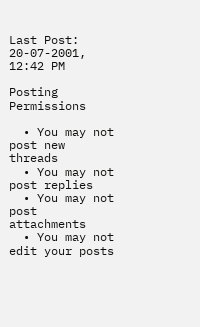Last Post: 20-07-2001, 12:42 PM

Posting Permissions

  • You may not post new threads
  • You may not post replies
  • You may not post attachments
  • You may not edit your posts